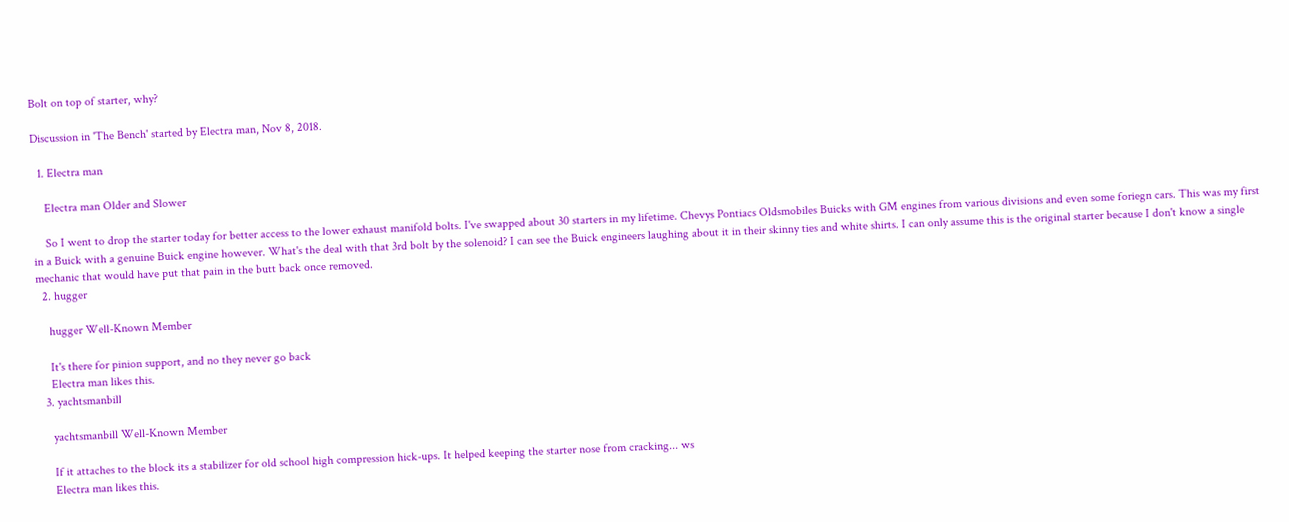Bolt on top of starter, why?

Discussion in 'The Bench' started by Electra man, Nov 8, 2018.

  1. Electra man

    Electra man Older and Slower

    So I went to drop the starter today for better access to the lower exhaust manifold bolts. I've swapped about 30 starters in my lifetime. Chevys Pontiacs Oldsmobiles Buicks with GM engines from various divisions and even some foriegn cars. This was my first in a Buick with a genuine Buick engine however. What's the deal with that 3rd bolt by the solenoid? I can see the Buick engineers laughing about it in their skinny ties and white shirts. I can only assume this is the original starter because I don't know a single mechanic that would have put that pain in the butt back once removed.
  2. hugger

    hugger Well-Known Member

    It's there for pinion support, and no they never go back
    Electra man likes this.
  3. yachtsmanbill

    yachtsmanbill Well-Known Member

    If it attaches to the block its a stabilizer for old school high compression hick-ups. It helped keeping the starter nose from cracking... ws
    Electra man likes this.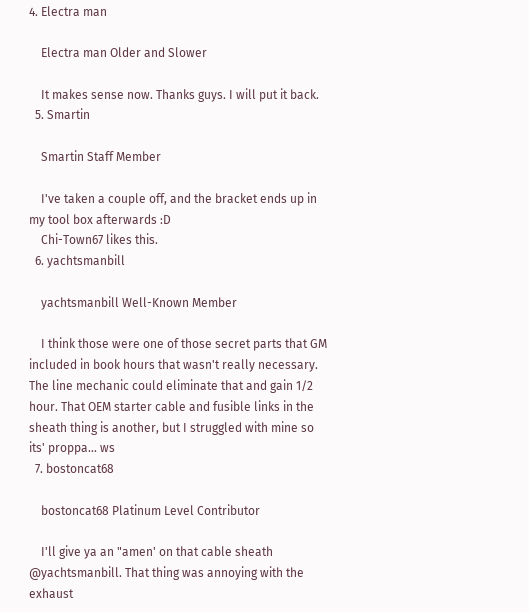4. Electra man

    Electra man Older and Slower

    It makes sense now. Thanks guys. I will put it back.
  5. Smartin

    Smartin Staff Member

    I've taken a couple off, and the bracket ends up in my tool box afterwards :D
    Chi-Town67 likes this.
  6. yachtsmanbill

    yachtsmanbill Well-Known Member

    I think those were one of those secret parts that GM included in book hours that wasn't really necessary. The line mechanic could eliminate that and gain 1/2 hour. That OEM starter cable and fusible links in the sheath thing is another, but I struggled with mine so its' proppa... ws
  7. bostoncat68

    bostoncat68 Platinum Level Contributor

    I'll give ya an "amen' on that cable sheath @yachtsmanbill. That thing was annoying with the exhaust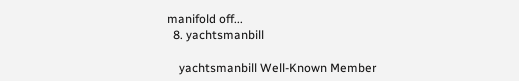manifold off...
  8. yachtsmanbill

    yachtsmanbill Well-Known Member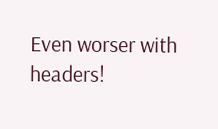Even worser with headers!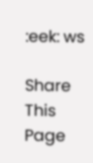:eek: ws

Share This Page